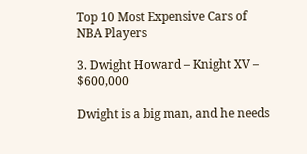Top 10 Most Expensive Cars of NBA Players

3. Dwight Howard – Knight XV – $600,000

Dwight is a big man, and he needs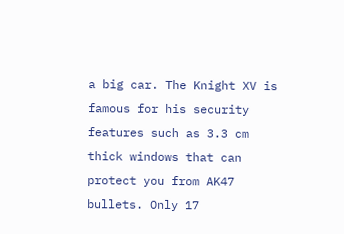a big car. The Knight XV is famous for his security features such as 3.3 cm thick windows that can protect you from AK47 bullets. Only 17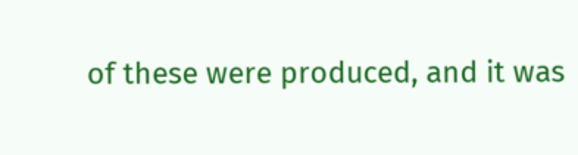of these were produced, and it was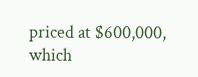priced at $600,000, which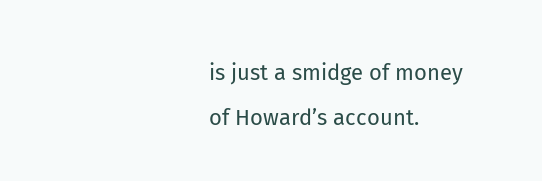is just a smidge of money of Howard’s account.